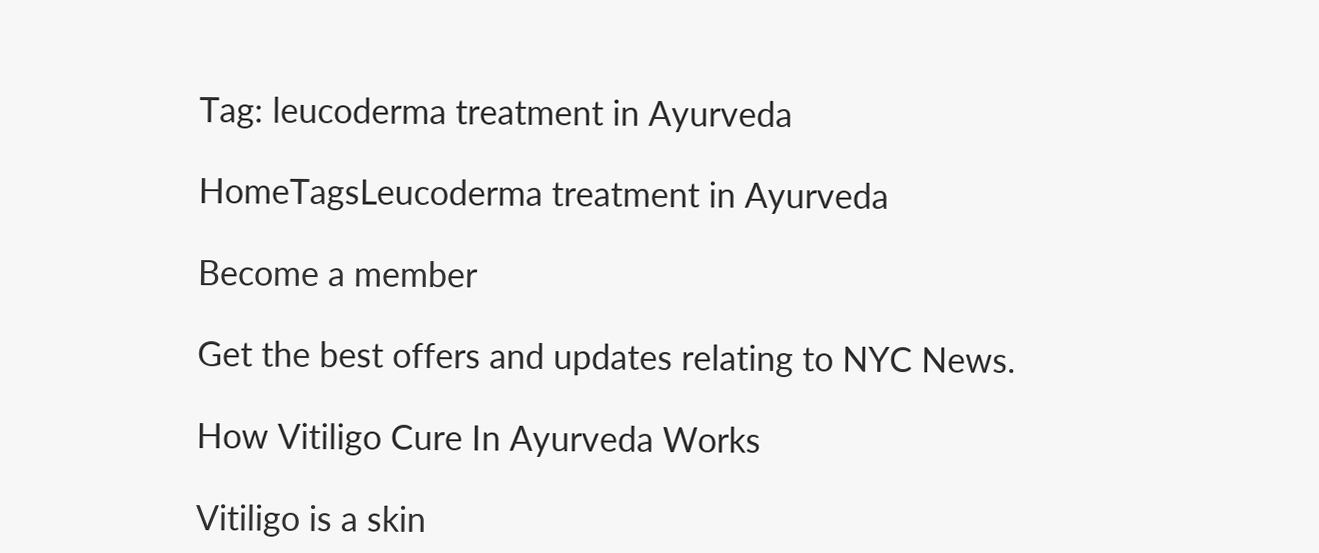Tag: leucoderma treatment in Ayurveda

HomeTagsLeucoderma treatment in Ayurveda

Become a member

Get the best offers and updates relating to NYC News.

How Vitiligo Cure In Ayurveda Works

Vitiligo is a skin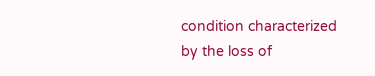condition characterized by the loss of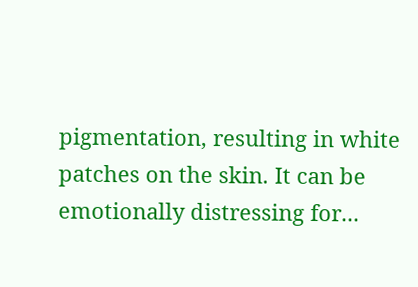pigmentation, resulting in white patches on the skin. It can be emotionally distressing for...